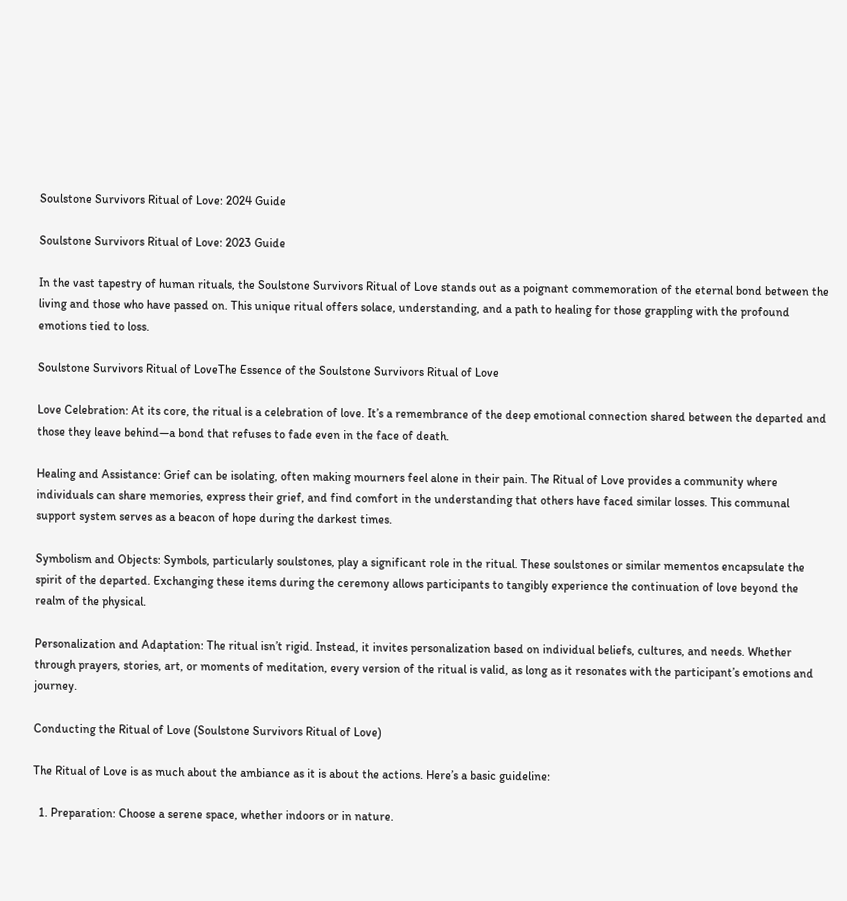Soulstone Survivors Ritual of Love: 2024 Guide

Soulstone Survivors Ritual of Love: 2023 Guide

In the vast tapestry of human rituals, the Soulstone Survivors Ritual of Love stands out as a poignant commemoration of the eternal bond between the living and those who have passed on. This unique ritual offers solace, understanding, and a path to healing for those grappling with the profound emotions tied to loss.

Soulstone Survivors Ritual of LoveThe Essence of the Soulstone Survivors Ritual of Love

Love Celebration: At its core, the ritual is a celebration of love. It’s a remembrance of the deep emotional connection shared between the departed and those they leave behind—a bond that refuses to fade even in the face of death.

Healing and Assistance: Grief can be isolating, often making mourners feel alone in their pain. The Ritual of Love provides a community where individuals can share memories, express their grief, and find comfort in the understanding that others have faced similar losses. This communal support system serves as a beacon of hope during the darkest times.

Symbolism and Objects: Symbols, particularly soulstones, play a significant role in the ritual. These soulstones or similar mementos encapsulate the spirit of the departed. Exchanging these items during the ceremony allows participants to tangibly experience the continuation of love beyond the realm of the physical.

Personalization and Adaptation: The ritual isn’t rigid. Instead, it invites personalization based on individual beliefs, cultures, and needs. Whether through prayers, stories, art, or moments of meditation, every version of the ritual is valid, as long as it resonates with the participant’s emotions and journey.

Conducting the Ritual of Love (Soulstone Survivors Ritual of Love)

The Ritual of Love is as much about the ambiance as it is about the actions. Here’s a basic guideline:

  1. Preparation: Choose a serene space, whether indoors or in nature.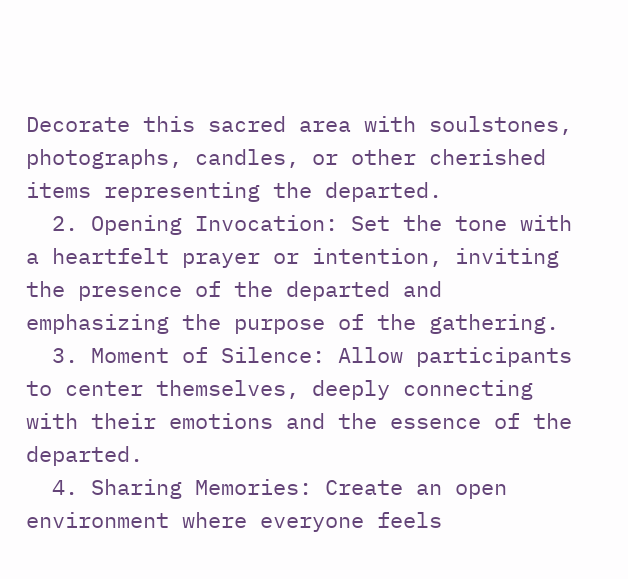Decorate this sacred area with soulstones, photographs, candles, or other cherished items representing the departed.
  2. Opening Invocation: Set the tone with a heartfelt prayer or intention, inviting the presence of the departed and emphasizing the purpose of the gathering.
  3. Moment of Silence: Allow participants to center themselves, deeply connecting with their emotions and the essence of the departed.
  4. Sharing Memories: Create an open environment where everyone feels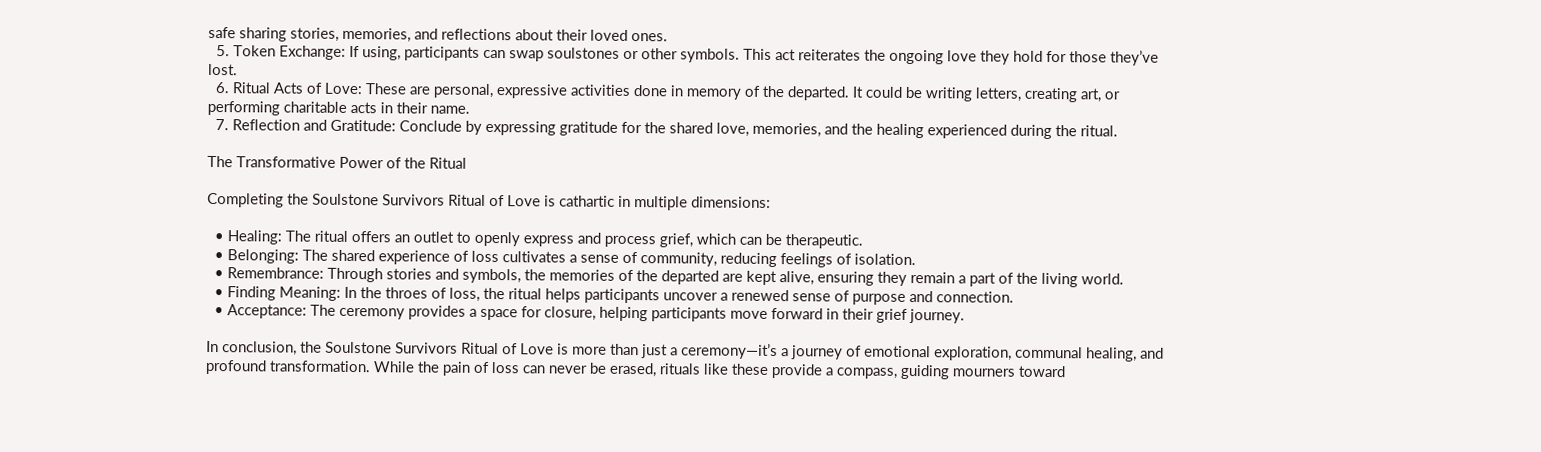safe sharing stories, memories, and reflections about their loved ones.
  5. Token Exchange: If using, participants can swap soulstones or other symbols. This act reiterates the ongoing love they hold for those they’ve lost.
  6. Ritual Acts of Love: These are personal, expressive activities done in memory of the departed. It could be writing letters, creating art, or performing charitable acts in their name.
  7. Reflection and Gratitude: Conclude by expressing gratitude for the shared love, memories, and the healing experienced during the ritual.

The Transformative Power of the Ritual

Completing the Soulstone Survivors Ritual of Love is cathartic in multiple dimensions:

  • Healing: The ritual offers an outlet to openly express and process grief, which can be therapeutic.
  • Belonging: The shared experience of loss cultivates a sense of community, reducing feelings of isolation.
  • Remembrance: Through stories and symbols, the memories of the departed are kept alive, ensuring they remain a part of the living world.
  • Finding Meaning: In the throes of loss, the ritual helps participants uncover a renewed sense of purpose and connection.
  • Acceptance: The ceremony provides a space for closure, helping participants move forward in their grief journey.

In conclusion, the Soulstone Survivors Ritual of Love is more than just a ceremony—it’s a journey of emotional exploration, communal healing, and profound transformation. While the pain of loss can never be erased, rituals like these provide a compass, guiding mourners toward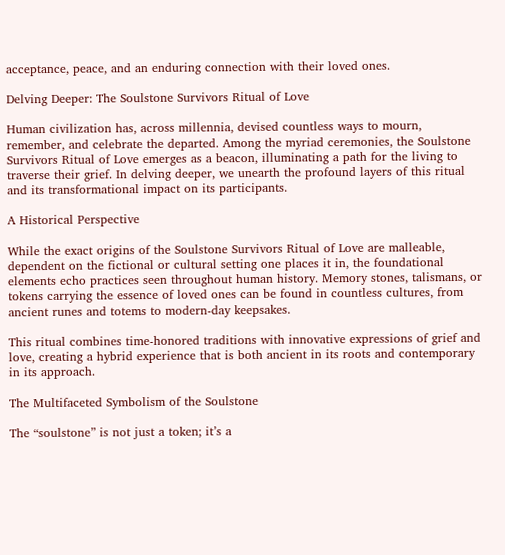acceptance, peace, and an enduring connection with their loved ones.

Delving Deeper: The Soulstone Survivors Ritual of Love

Human civilization has, across millennia, devised countless ways to mourn, remember, and celebrate the departed. Among the myriad ceremonies, the Soulstone Survivors Ritual of Love emerges as a beacon, illuminating a path for the living to traverse their grief. In delving deeper, we unearth the profound layers of this ritual and its transformational impact on its participants.

A Historical Perspective

While the exact origins of the Soulstone Survivors Ritual of Love are malleable, dependent on the fictional or cultural setting one places it in, the foundational elements echo practices seen throughout human history. Memory stones, talismans, or tokens carrying the essence of loved ones can be found in countless cultures, from ancient runes and totems to modern-day keepsakes.

This ritual combines time-honored traditions with innovative expressions of grief and love, creating a hybrid experience that is both ancient in its roots and contemporary in its approach.

The Multifaceted Symbolism of the Soulstone

The “soulstone” is not just a token; it’s a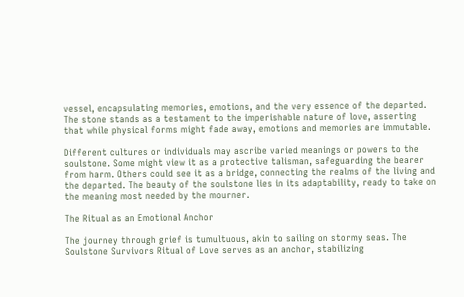vessel, encapsulating memories, emotions, and the very essence of the departed. The stone stands as a testament to the imperishable nature of love, asserting that while physical forms might fade away, emotions and memories are immutable.

Different cultures or individuals may ascribe varied meanings or powers to the soulstone. Some might view it as a protective talisman, safeguarding the bearer from harm. Others could see it as a bridge, connecting the realms of the living and the departed. The beauty of the soulstone lies in its adaptability, ready to take on the meaning most needed by the mourner.

The Ritual as an Emotional Anchor

The journey through grief is tumultuous, akin to sailing on stormy seas. The Soulstone Survivors Ritual of Love serves as an anchor, stabilizing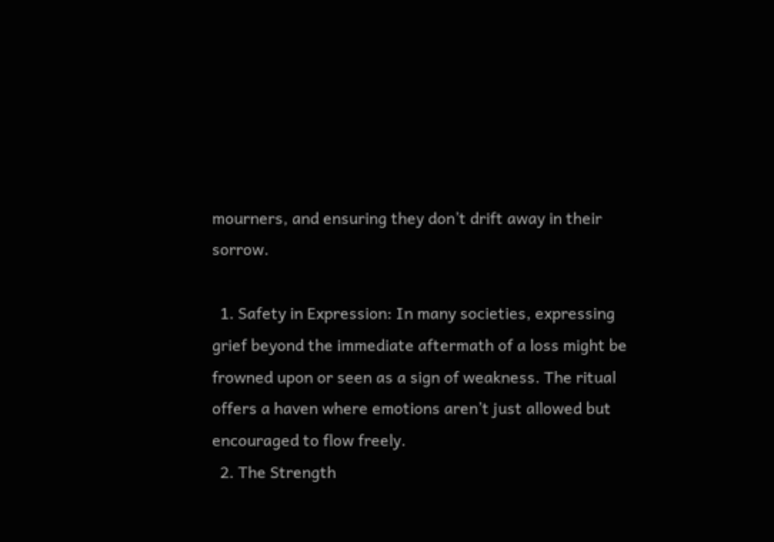mourners, and ensuring they don’t drift away in their sorrow.

  1. Safety in Expression: In many societies, expressing grief beyond the immediate aftermath of a loss might be frowned upon or seen as a sign of weakness. The ritual offers a haven where emotions aren’t just allowed but encouraged to flow freely.
  2. The Strength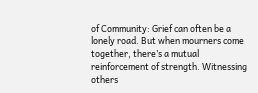of Community: Grief can often be a lonely road. But when mourners come together, there’s a mutual reinforcement of strength. Witnessing others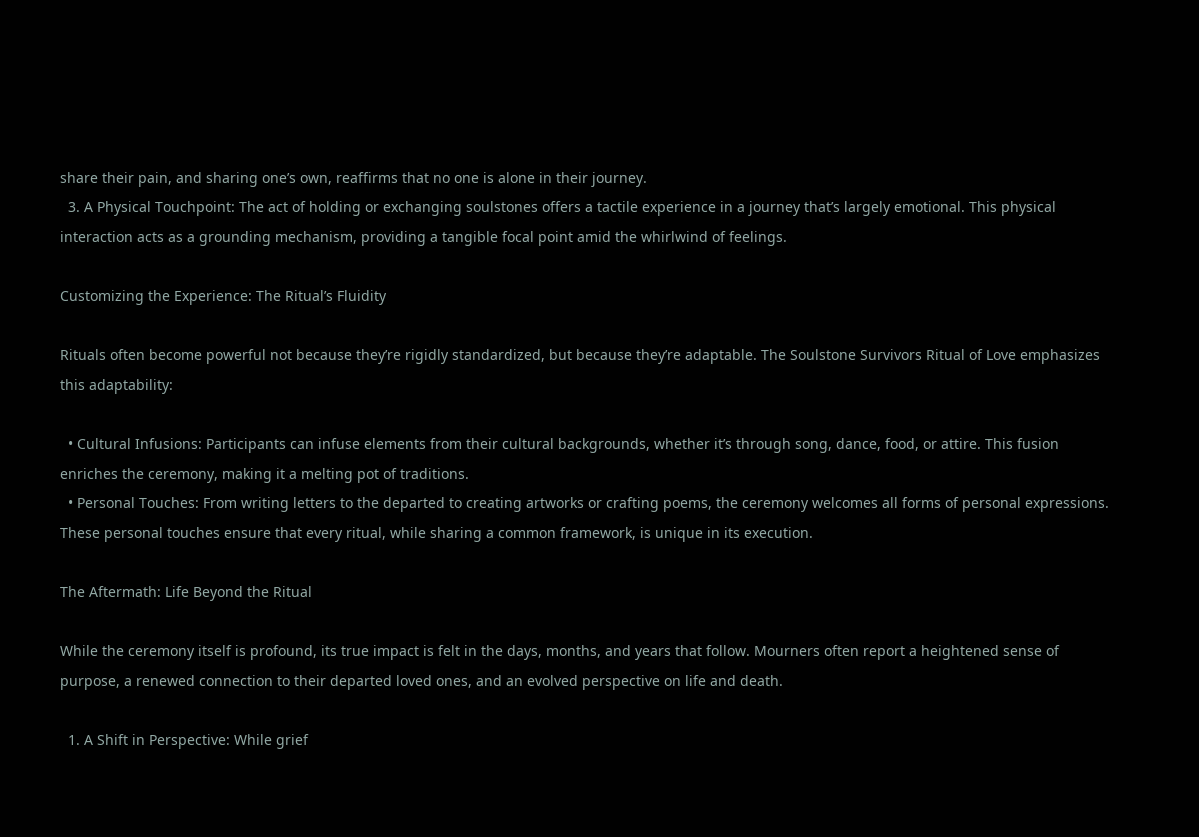share their pain, and sharing one’s own, reaffirms that no one is alone in their journey.
  3. A Physical Touchpoint: The act of holding or exchanging soulstones offers a tactile experience in a journey that’s largely emotional. This physical interaction acts as a grounding mechanism, providing a tangible focal point amid the whirlwind of feelings.

Customizing the Experience: The Ritual’s Fluidity

Rituals often become powerful not because they’re rigidly standardized, but because they’re adaptable. The Soulstone Survivors Ritual of Love emphasizes this adaptability:

  • Cultural Infusions: Participants can infuse elements from their cultural backgrounds, whether it’s through song, dance, food, or attire. This fusion enriches the ceremony, making it a melting pot of traditions.
  • Personal Touches: From writing letters to the departed to creating artworks or crafting poems, the ceremony welcomes all forms of personal expressions. These personal touches ensure that every ritual, while sharing a common framework, is unique in its execution.

The Aftermath: Life Beyond the Ritual

While the ceremony itself is profound, its true impact is felt in the days, months, and years that follow. Mourners often report a heightened sense of purpose, a renewed connection to their departed loved ones, and an evolved perspective on life and death.

  1. A Shift in Perspective: While grief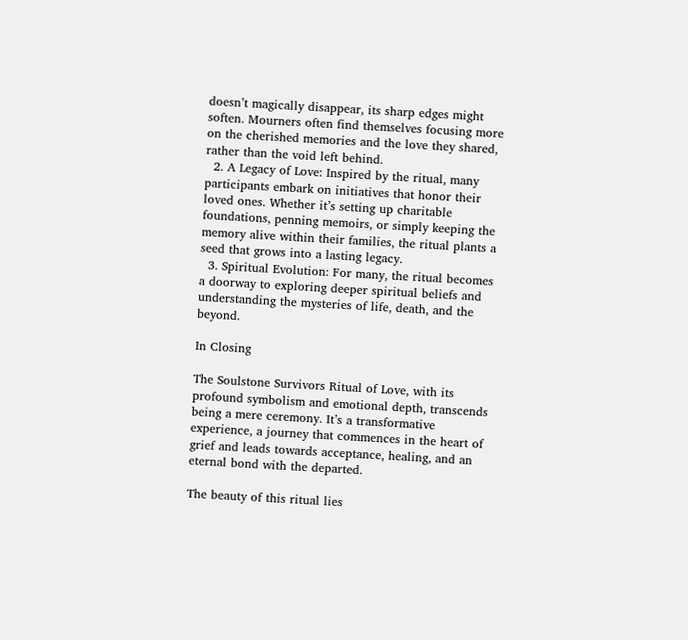doesn’t magically disappear, its sharp edges might soften. Mourners often find themselves focusing more on the cherished memories and the love they shared, rather than the void left behind.
  2. A Legacy of Love: Inspired by the ritual, many participants embark on initiatives that honor their loved ones. Whether it’s setting up charitable foundations, penning memoirs, or simply keeping the memory alive within their families, the ritual plants a seed that grows into a lasting legacy.
  3. Spiritual Evolution: For many, the ritual becomes a doorway to exploring deeper spiritual beliefs and understanding the mysteries of life, death, and the beyond.

In Closing

The Soulstone Survivors Ritual of Love, with its profound symbolism and emotional depth, transcends being a mere ceremony. It’s a transformative experience, a journey that commences in the heart of grief and leads towards acceptance, healing, and an eternal bond with the departed.

The beauty of this ritual lies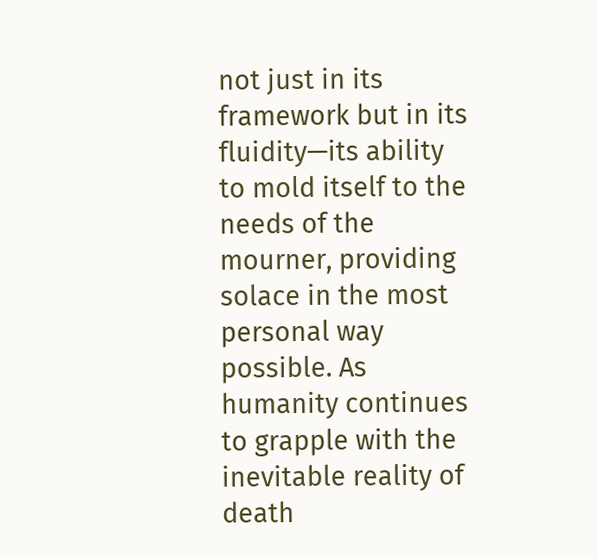not just in its framework but in its fluidity—its ability to mold itself to the needs of the mourner, providing solace in the most personal way possible. As humanity continues to grapple with the inevitable reality of death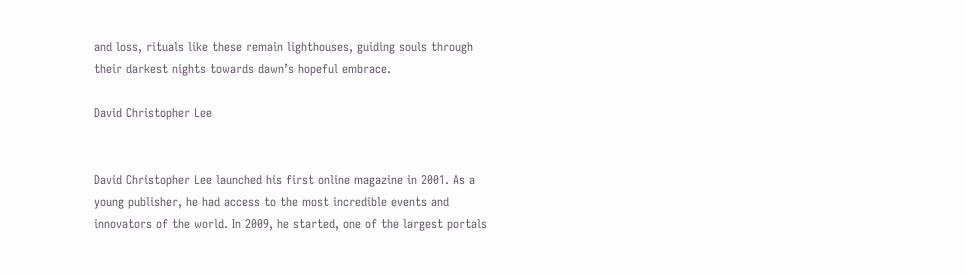and loss, rituals like these remain lighthouses, guiding souls through their darkest nights towards dawn’s hopeful embrace.

David Christopher Lee


David Christopher Lee launched his first online magazine in 2001. As a young publisher, he had access to the most incredible events and innovators of the world. In 2009, he started, one of the largest portals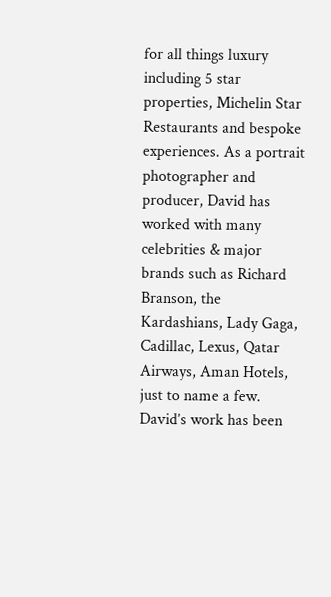for all things luxury including 5 star properties, Michelin Star Restaurants and bespoke experiences. As a portrait photographer and producer, David has worked with many celebrities & major brands such as Richard Branson, the Kardashians, Lady Gaga, Cadillac, Lexus, Qatar Airways, Aman Hotels, just to name a few. David’s work has been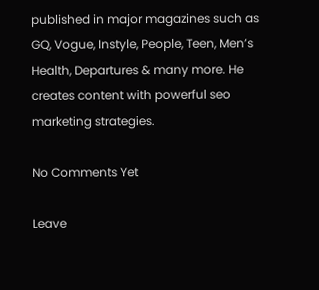published in major magazines such as GQ, Vogue, Instyle, People, Teen, Men’s Health, Departures & many more. He creates content with powerful seo marketing strategies.

No Comments Yet

Leave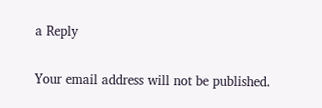a Reply

Your email address will not be published.